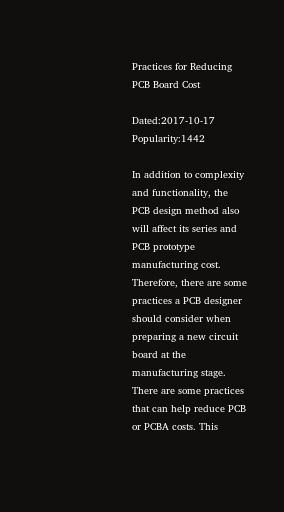Practices for Reducing PCB Board Cost

Dated:2017-10-17      Popularity:1442

In addition to complexity and functionality, the PCB design method also will affect its series and PCB prototype manufacturing cost. Therefore, there are some practices a PCB designer should consider when preparing a new circuit board at the manufacturing stage. There are some practices that can help reduce PCB or PCBA costs. This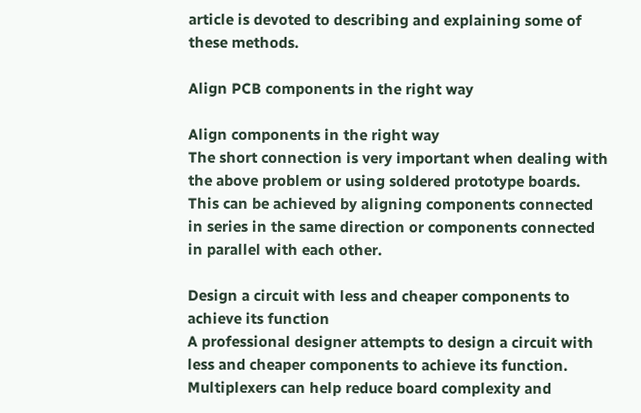article is devoted to describing and explaining some of these methods.

Align PCB components in the right way

Align components in the right way
The short connection is very important when dealing with the above problem or using soldered prototype boards. This can be achieved by aligning components connected in series in the same direction or components connected in parallel with each other.

Design a circuit with less and cheaper components to achieve its function
A professional designer attempts to design a circuit with less and cheaper components to achieve its function. Multiplexers can help reduce board complexity and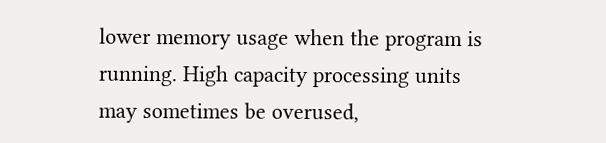lower memory usage when the program is running. High capacity processing units may sometimes be overused,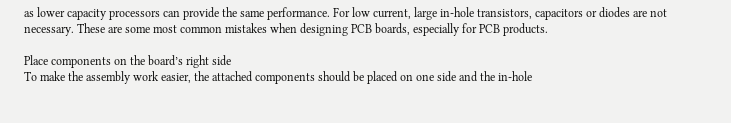as lower capacity processors can provide the same performance. For low current, large in-hole transistors, capacitors or diodes are not necessary. These are some most common mistakes when designing PCB boards, especially for PCB products.

Place components on the board’s right side
To make the assembly work easier, the attached components should be placed on one side and the in-hole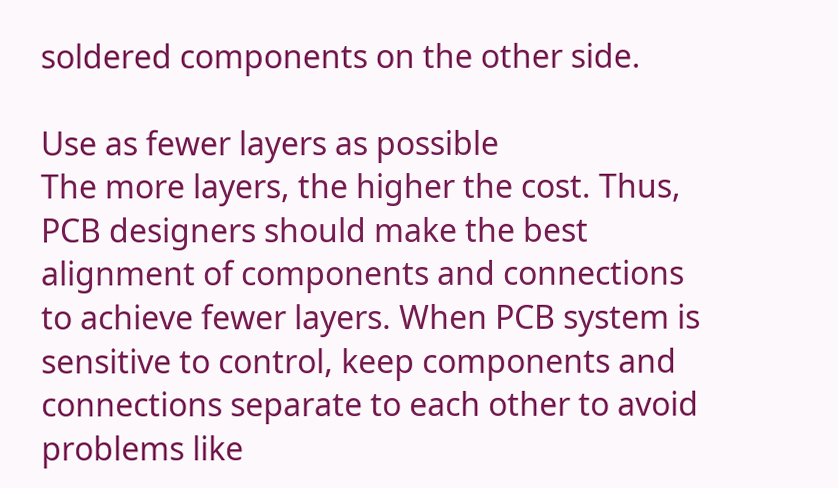soldered components on the other side.

Use as fewer layers as possible
The more layers, the higher the cost. Thus, PCB designers should make the best alignment of components and connections to achieve fewer layers. When PCB system is sensitive to control, keep components and connections separate to each other to avoid problems like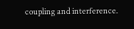coupling and interference.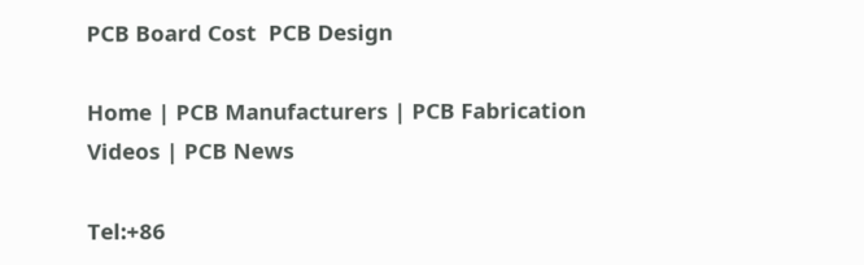PCB Board Cost  PCB Design

Home | PCB Manufacturers | PCB Fabrication Videos | PCB News

Tel:+86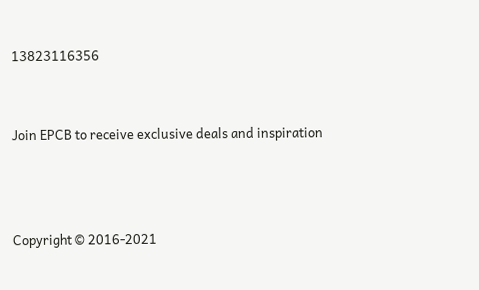13823116356


Join EPCB to receive exclusive deals and inspiration



Copyright © 2016-2021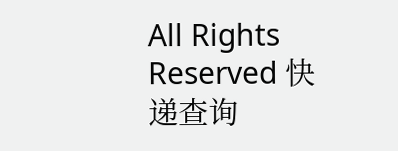All Rights Reserved 快递查询